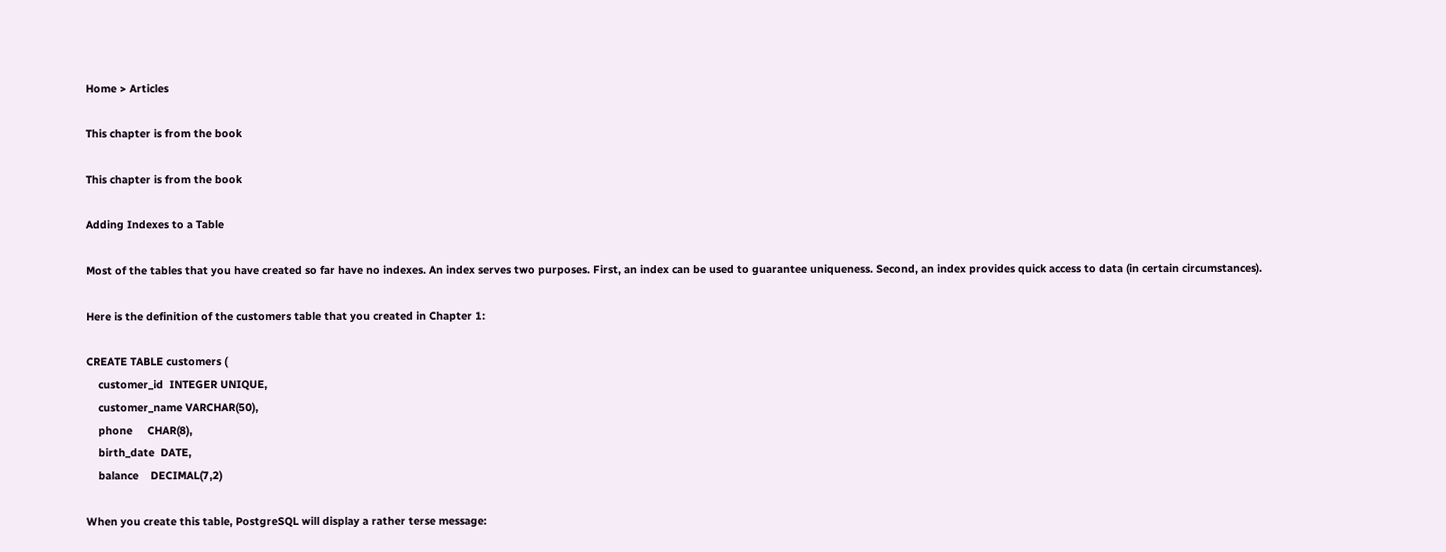Home > Articles

This chapter is from the book

This chapter is from the book

Adding Indexes to a Table

Most of the tables that you have created so far have no indexes. An index serves two purposes. First, an index can be used to guarantee uniqueness. Second, an index provides quick access to data (in certain circumstances).

Here is the definition of the customers table that you created in Chapter 1:

CREATE TABLE customers (
    customer_id  INTEGER UNIQUE,
    customer_name VARCHAR(50),
    phone     CHAR(8),
    birth_date  DATE,
    balance    DECIMAL(7,2)

When you create this table, PostgreSQL will display a rather terse message: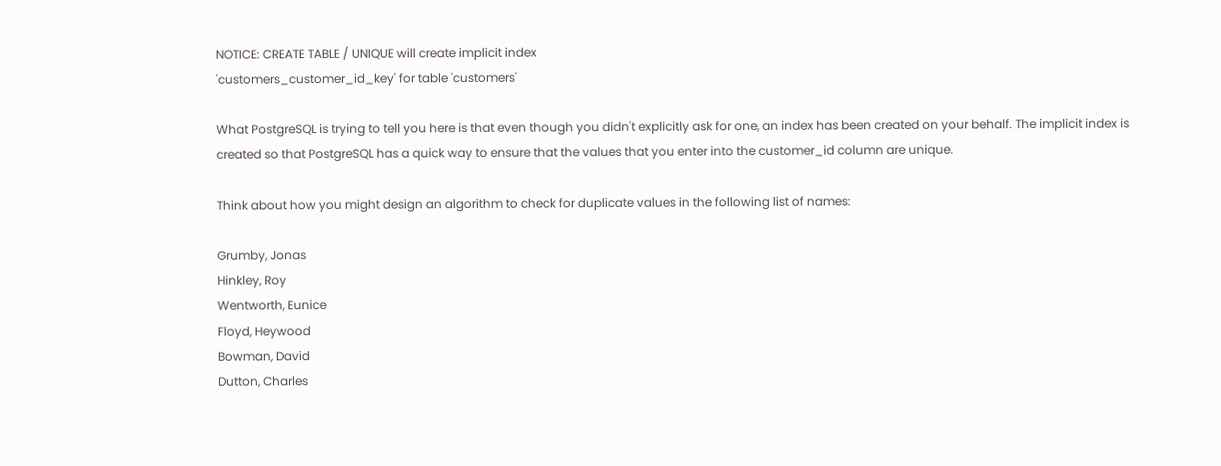NOTICE: CREATE TABLE / UNIQUE will create implicit index
'customers_customer_id_key' for table 'customers'

What PostgreSQL is trying to tell you here is that even though you didn't explicitly ask for one, an index has been created on your behalf. The implicit index is created so that PostgreSQL has a quick way to ensure that the values that you enter into the customer_id column are unique.

Think about how you might design an algorithm to check for duplicate values in the following list of names:

Grumby, Jonas
Hinkley, Roy
Wentworth, Eunice
Floyd, Heywood
Bowman, David
Dutton, Charles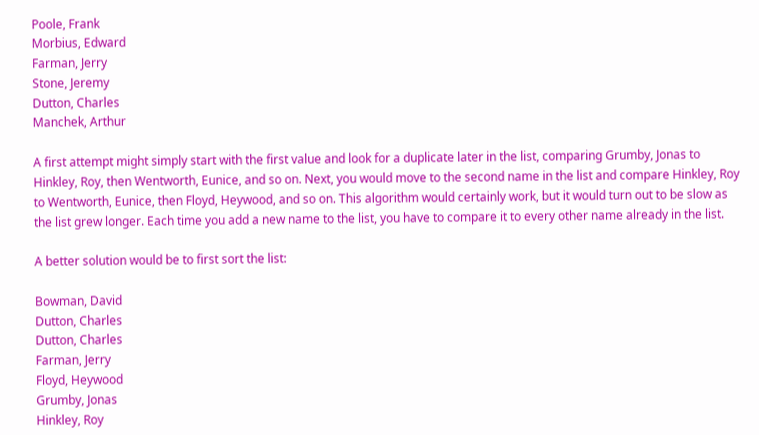Poole, Frank
Morbius, Edward
Farman, Jerry
Stone, Jeremy
Dutton, Charles
Manchek, Arthur

A first attempt might simply start with the first value and look for a duplicate later in the list, comparing Grumby, Jonas to Hinkley, Roy, then Wentworth, Eunice, and so on. Next, you would move to the second name in the list and compare Hinkley, Roy to Wentworth, Eunice, then Floyd, Heywood, and so on. This algorithm would certainly work, but it would turn out to be slow as the list grew longer. Each time you add a new name to the list, you have to compare it to every other name already in the list.

A better solution would be to first sort the list:

Bowman, David
Dutton, Charles
Dutton, Charles
Farman, Jerry
Floyd, Heywood
Grumby, Jonas
Hinkley, Roy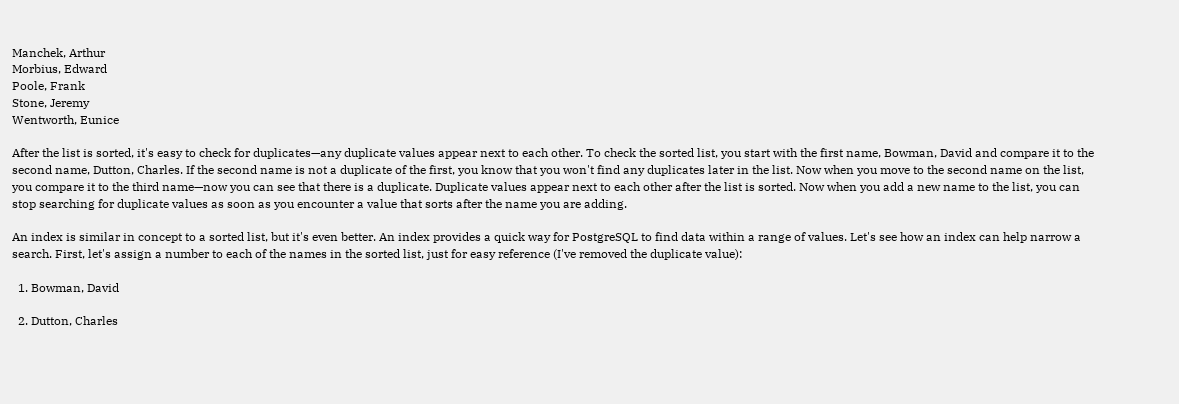Manchek, Arthur
Morbius, Edward
Poole, Frank
Stone, Jeremy
Wentworth, Eunice

After the list is sorted, it's easy to check for duplicates—any duplicate values appear next to each other. To check the sorted list, you start with the first name, Bowman, David and compare it to the second name, Dutton, Charles. If the second name is not a duplicate of the first, you know that you won't find any duplicates later in the list. Now when you move to the second name on the list, you compare it to the third name—now you can see that there is a duplicate. Duplicate values appear next to each other after the list is sorted. Now when you add a new name to the list, you can stop searching for duplicate values as soon as you encounter a value that sorts after the name you are adding.

An index is similar in concept to a sorted list, but it's even better. An index provides a quick way for PostgreSQL to find data within a range of values. Let's see how an index can help narrow a search. First, let's assign a number to each of the names in the sorted list, just for easy reference (I've removed the duplicate value):

  1. Bowman, David

  2. Dutton, Charles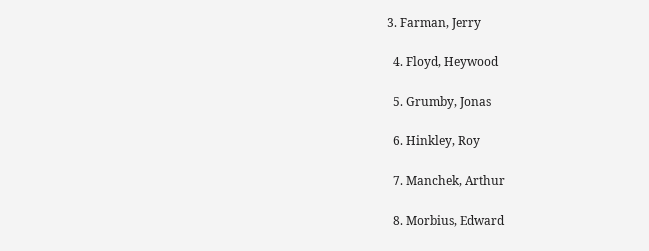3. Farman, Jerry

  4. Floyd, Heywood

  5. Grumby, Jonas

  6. Hinkley, Roy

  7. Manchek, Arthur

  8. Morbius, Edward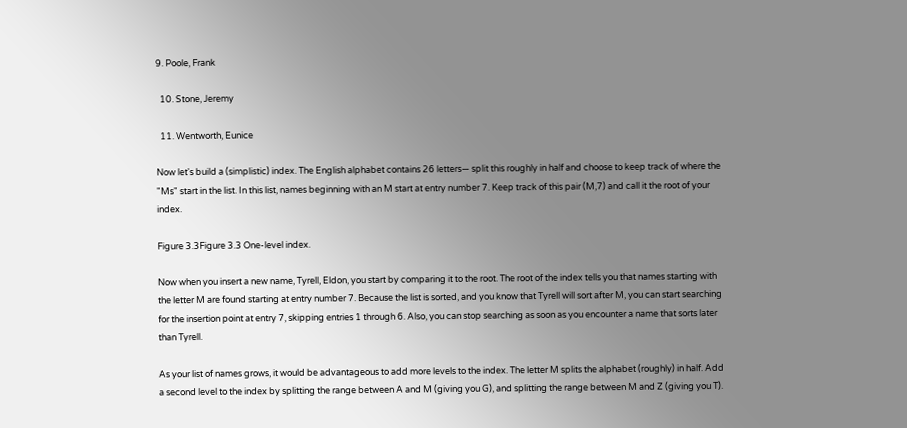9. Poole, Frank

  10. Stone, Jeremy

  11. Wentworth, Eunice

Now let's build a (simplistic) index. The English alphabet contains 26 letters— split this roughly in half and choose to keep track of where the "Ms" start in the list. In this list, names beginning with an M start at entry number 7. Keep track of this pair (M,7) and call it the root of your index.

Figure 3.3Figure 3.3 One-level index.

Now when you insert a new name, Tyrell, Eldon, you start by comparing it to the root. The root of the index tells you that names starting with the letter M are found starting at entry number 7. Because the list is sorted, and you know that Tyrell will sort after M, you can start searching for the insertion point at entry 7, skipping entries 1 through 6. Also, you can stop searching as soon as you encounter a name that sorts later than Tyrell.

As your list of names grows, it would be advantageous to add more levels to the index. The letter M splits the alphabet (roughly) in half. Add a second level to the index by splitting the range between A and M (giving you G), and splitting the range between M and Z (giving you T).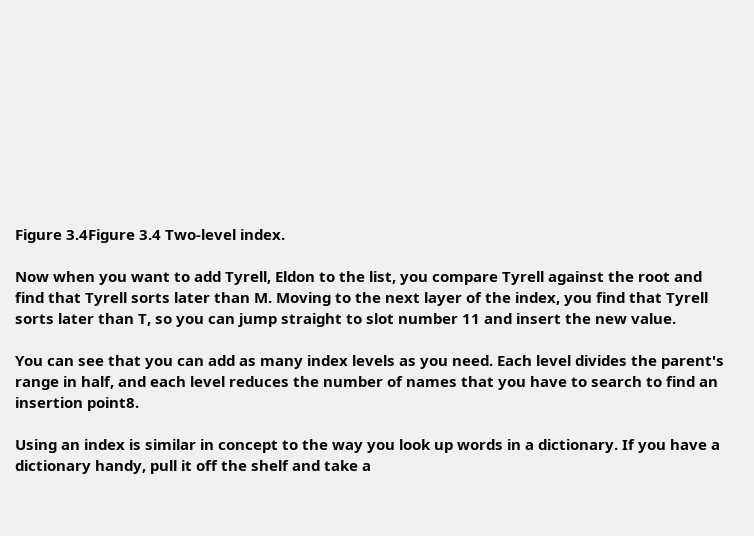Figure 3.4Figure 3.4 Two-level index.

Now when you want to add Tyrell, Eldon to the list, you compare Tyrell against the root and find that Tyrell sorts later than M. Moving to the next layer of the index, you find that Tyrell sorts later than T, so you can jump straight to slot number 11 and insert the new value.

You can see that you can add as many index levels as you need. Each level divides the parent's range in half, and each level reduces the number of names that you have to search to find an insertion point8.

Using an index is similar in concept to the way you look up words in a dictionary. If you have a dictionary handy, pull it off the shelf and take a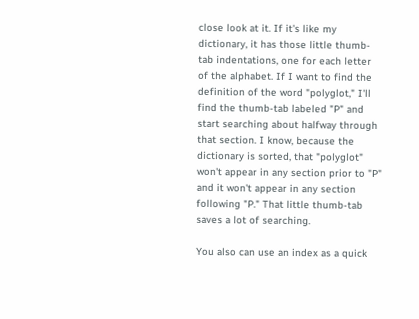close look at it. If it's like my dictionary, it has those little thumb-tab indentations, one for each letter of the alphabet. If I want to find the definition of the word "polyglot," I'll find the thumb-tab labeled "P" and start searching about halfway through that section. I know, because the dictionary is sorted, that "polyglot" won't appear in any section prior to "P" and it won't appear in any section following "P." That little thumb-tab saves a lot of searching.

You also can use an index as a quick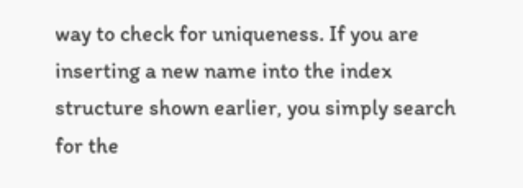way to check for uniqueness. If you are inserting a new name into the index structure shown earlier, you simply search for the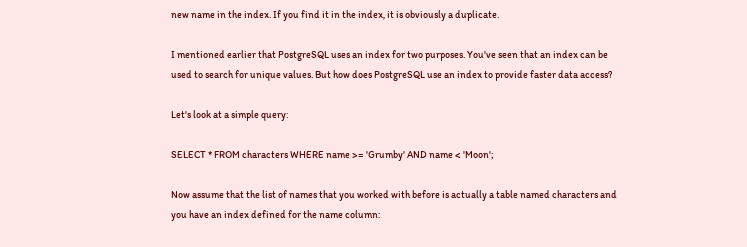new name in the index. If you find it in the index, it is obviously a duplicate.

I mentioned earlier that PostgreSQL uses an index for two purposes. You've seen that an index can be used to search for unique values. But how does PostgreSQL use an index to provide faster data access?

Let's look at a simple query:

SELECT * FROM characters WHERE name >= 'Grumby' AND name < 'Moon';

Now assume that the list of names that you worked with before is actually a table named characters and you have an index defined for the name column: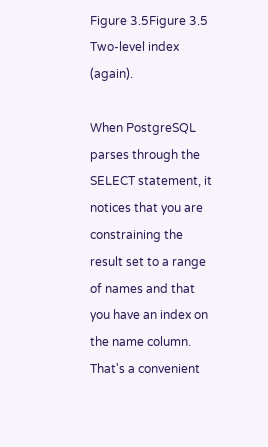Figure 3.5Figure 3.5 Two-level index (again).

When PostgreSQL parses through the SELECT statement, it notices that you are constraining the result set to a range of names and that you have an index on the name column. That's a convenient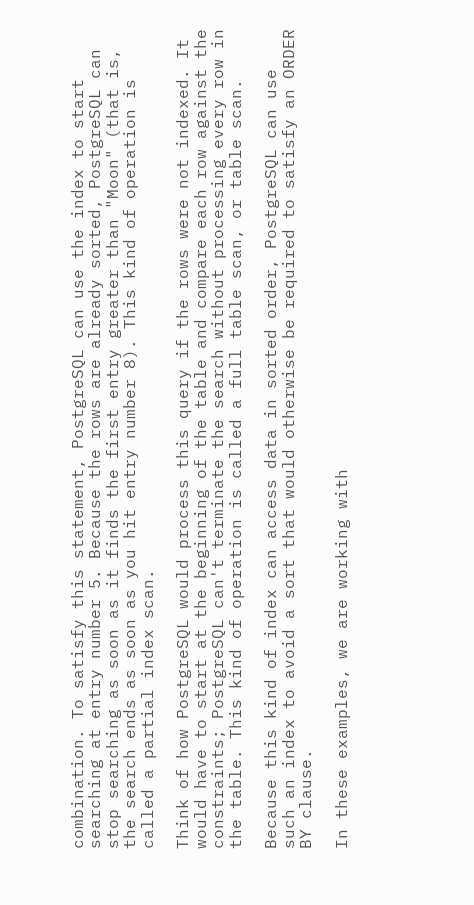combination. To satisfy this statement, PostgreSQL can use the index to start searching at entry number 5. Because the rows are already sorted, PostgreSQL can stop searching as soon as it finds the first entry greater than "Moon" (that is, the search ends as soon as you hit entry number 8). This kind of operation is called a partial index scan.

Think of how PostgreSQL would process this query if the rows were not indexed. It would have to start at the beginning of the table and compare each row against the constraints; PostgreSQL can't terminate the search without processing every row in the table. This kind of operation is called a full table scan, or table scan.

Because this kind of index can access data in sorted order, PostgreSQL can use such an index to avoid a sort that would otherwise be required to satisfy an ORDER BY clause.

In these examples, we are working with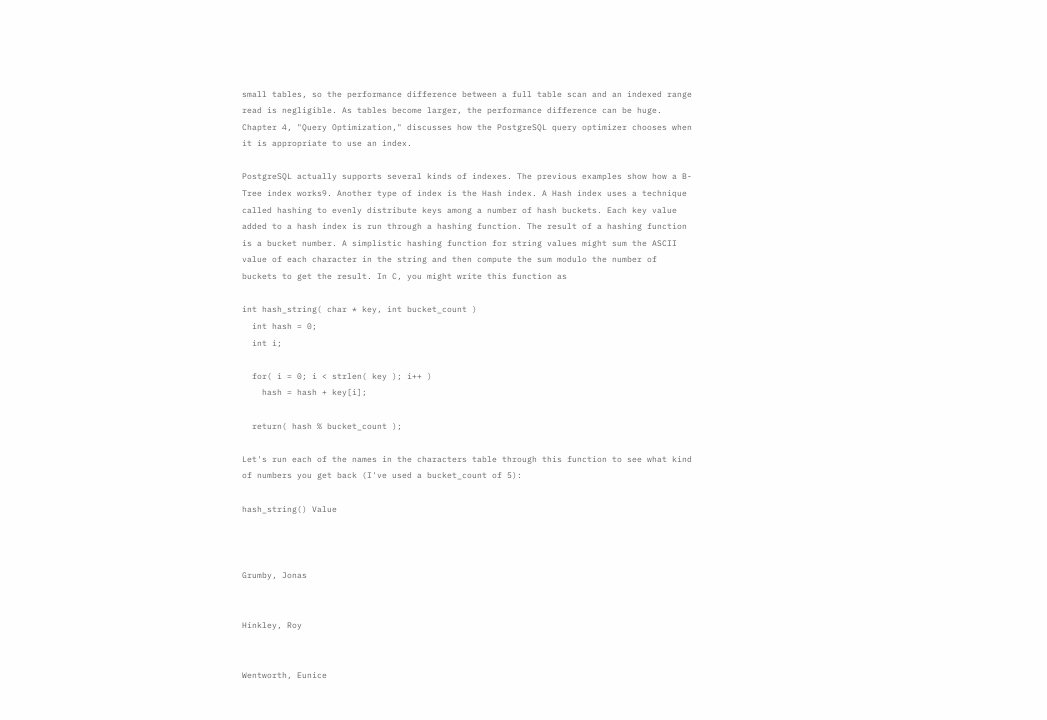small tables, so the performance difference between a full table scan and an indexed range read is negligible. As tables become larger, the performance difference can be huge. Chapter 4, "Query Optimization," discusses how the PostgreSQL query optimizer chooses when it is appropriate to use an index.

PostgreSQL actually supports several kinds of indexes. The previous examples show how a B-Tree index works9. Another type of index is the Hash index. A Hash index uses a technique called hashing to evenly distribute keys among a number of hash buckets. Each key value added to a hash index is run through a hashing function. The result of a hashing function is a bucket number. A simplistic hashing function for string values might sum the ASCII value of each character in the string and then compute the sum modulo the number of buckets to get the result. In C, you might write this function as

int hash_string( char * key, int bucket_count )
  int hash = 0;
  int i;

  for( i = 0; i < strlen( key ); i++ )
    hash = hash + key[i];

  return( hash % bucket_count );

Let's run each of the names in the characters table through this function to see what kind of numbers you get back (I've used a bucket_count of 5):

hash_string() Value



Grumby, Jonas


Hinkley, Roy


Wentworth, Eunice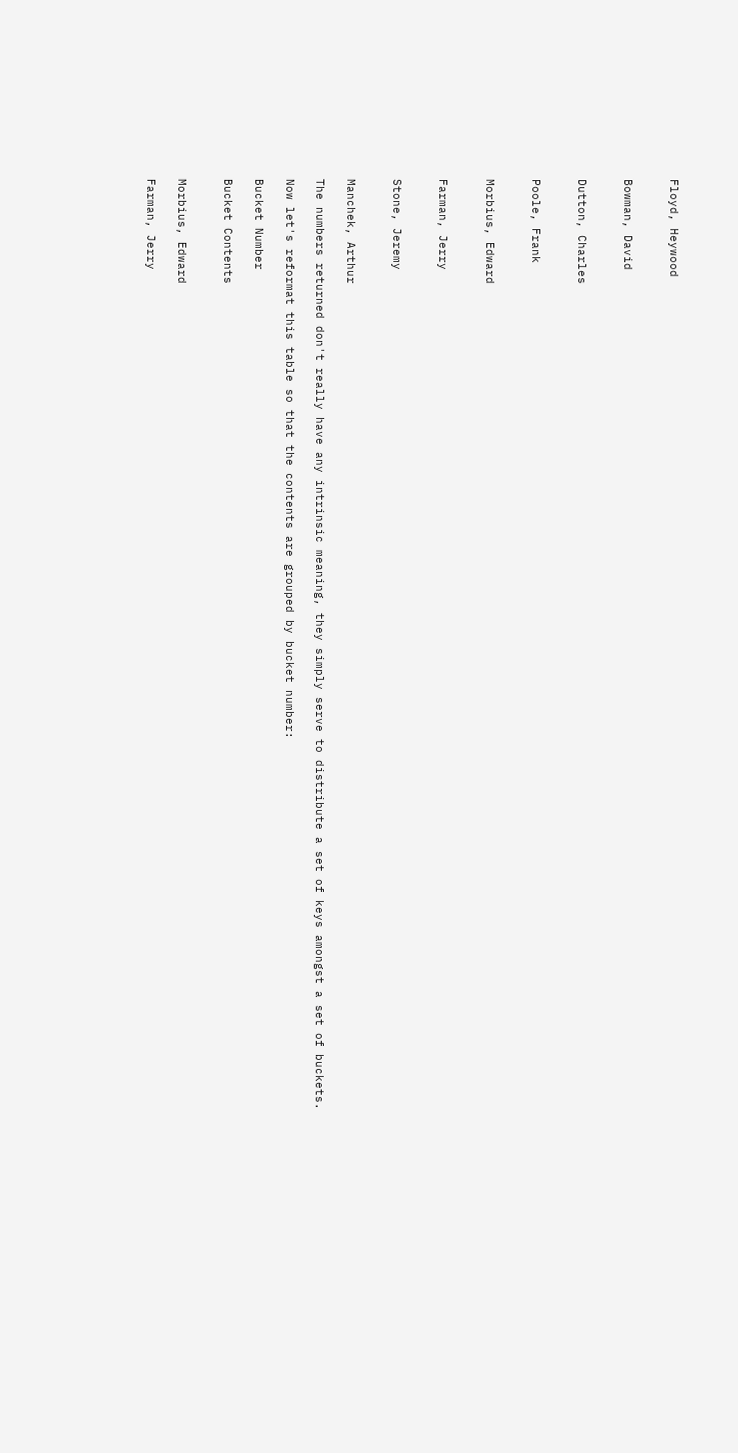Floyd, Heywood


Bowman, David


Dutton, Charles


Poole, Frank


Morbius, Edward


Farman, Jerry


Stone, Jeremy


Manchek, Arthur

The numbers returned don't really have any intrinsic meaning, they simply serve to distribute a set of keys amongst a set of buckets.

Now let's reformat this table so that the contents are grouped by bucket number:

Bucket Number

Bucket Contents


Morbius, Edward

Farman, Jerry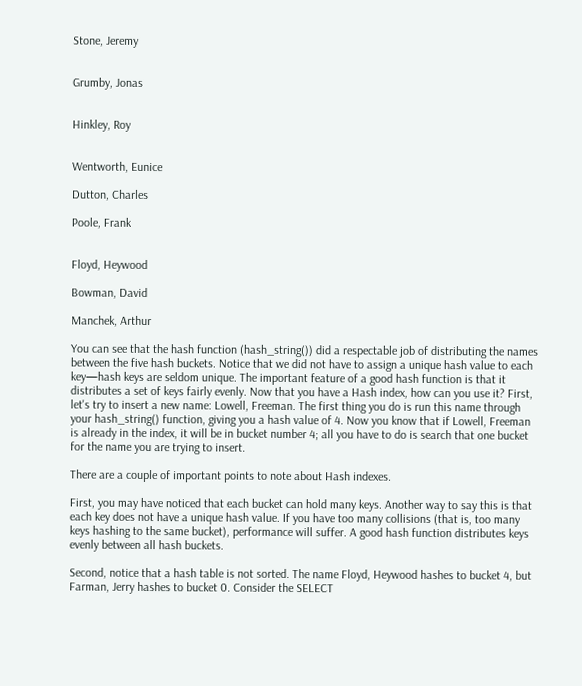Stone, Jeremy


Grumby, Jonas


Hinkley, Roy


Wentworth, Eunice

Dutton, Charles

Poole, Frank


Floyd, Heywood

Bowman, David

Manchek, Arthur

You can see that the hash function (hash_string()) did a respectable job of distributing the names between the five hash buckets. Notice that we did not have to assign a unique hash value to each key—hash keys are seldom unique. The important feature of a good hash function is that it distributes a set of keys fairly evenly. Now that you have a Hash index, how can you use it? First, let's try to insert a new name: Lowell, Freeman. The first thing you do is run this name through your hash_string() function, giving you a hash value of 4. Now you know that if Lowell, Freeman is already in the index, it will be in bucket number 4; all you have to do is search that one bucket for the name you are trying to insert.

There are a couple of important points to note about Hash indexes.

First, you may have noticed that each bucket can hold many keys. Another way to say this is that each key does not have a unique hash value. If you have too many collisions (that is, too many keys hashing to the same bucket), performance will suffer. A good hash function distributes keys evenly between all hash buckets.

Second, notice that a hash table is not sorted. The name Floyd, Heywood hashes to bucket 4, but Farman, Jerry hashes to bucket 0. Consider the SELECT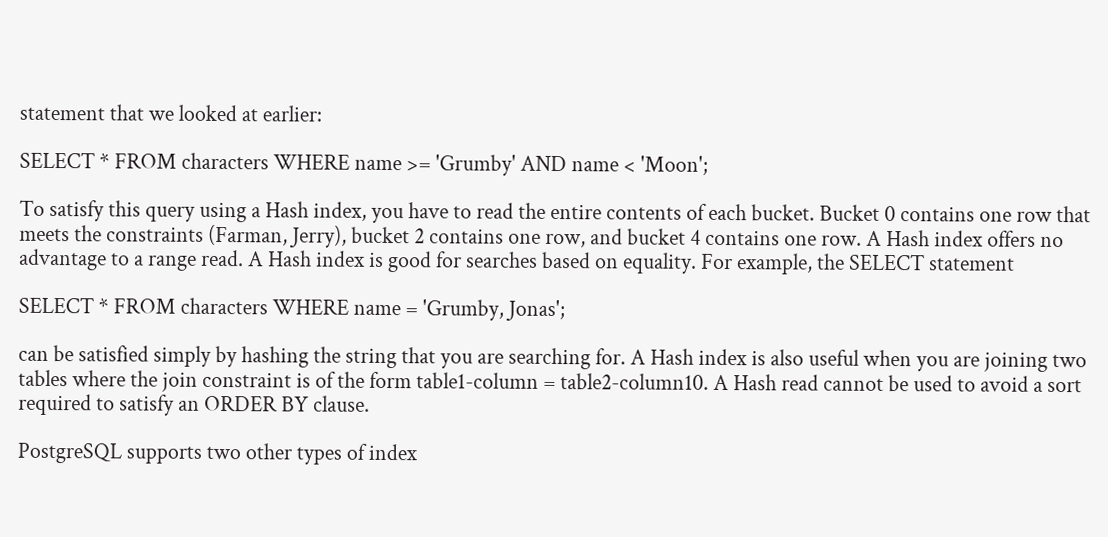statement that we looked at earlier:

SELECT * FROM characters WHERE name >= 'Grumby' AND name < 'Moon';

To satisfy this query using a Hash index, you have to read the entire contents of each bucket. Bucket 0 contains one row that meets the constraints (Farman, Jerry), bucket 2 contains one row, and bucket 4 contains one row. A Hash index offers no advantage to a range read. A Hash index is good for searches based on equality. For example, the SELECT statement

SELECT * FROM characters WHERE name = 'Grumby, Jonas';

can be satisfied simply by hashing the string that you are searching for. A Hash index is also useful when you are joining two tables where the join constraint is of the form table1-column = table2-column10. A Hash read cannot be used to avoid a sort required to satisfy an ORDER BY clause.

PostgreSQL supports two other types of index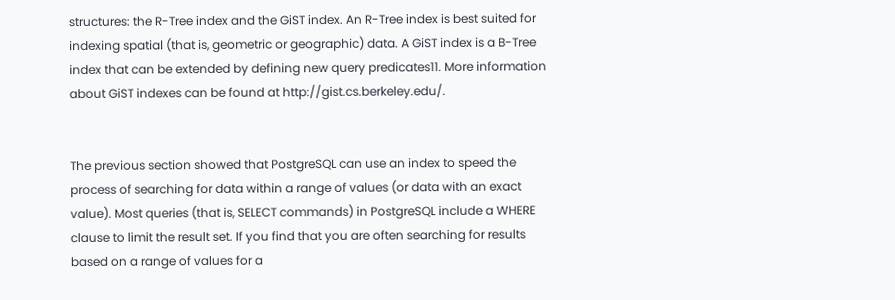structures: the R-Tree index and the GiST index. An R-Tree index is best suited for indexing spatial (that is, geometric or geographic) data. A GiST index is a B-Tree index that can be extended by defining new query predicates11. More information about GiST indexes can be found at http://gist.cs.berkeley.edu/.


The previous section showed that PostgreSQL can use an index to speed the process of searching for data within a range of values (or data with an exact value). Most queries (that is, SELECT commands) in PostgreSQL include a WHERE clause to limit the result set. If you find that you are often searching for results based on a range of values for a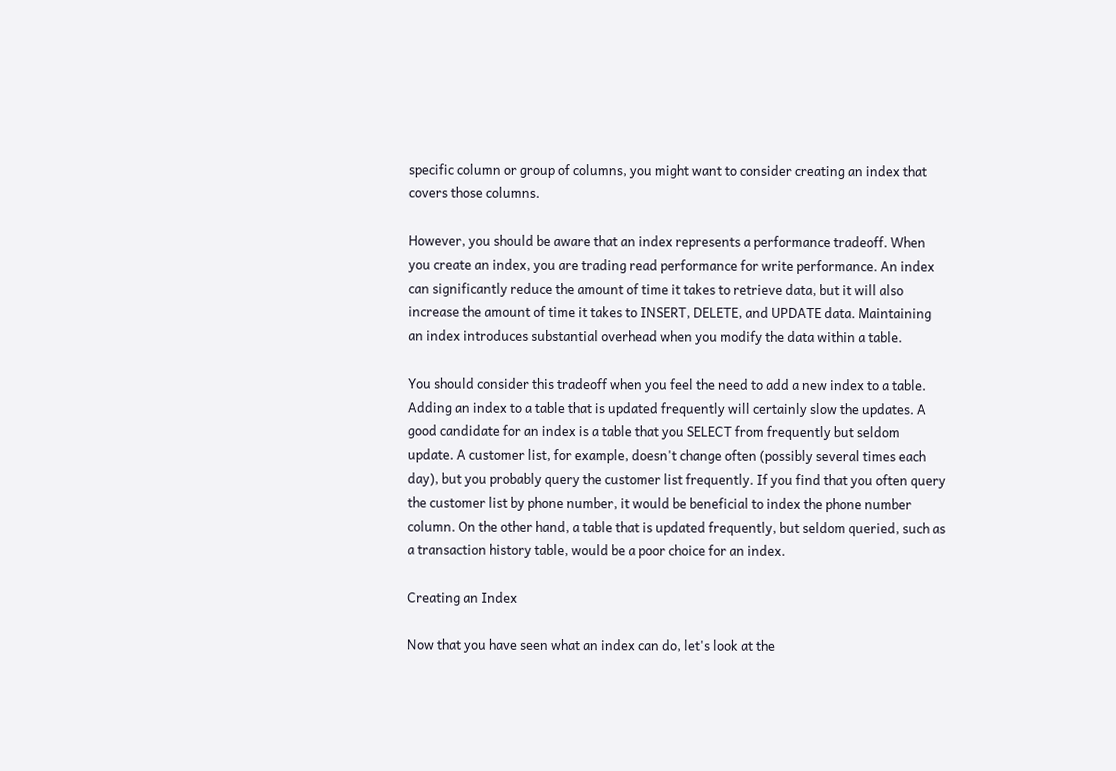specific column or group of columns, you might want to consider creating an index that covers those columns.

However, you should be aware that an index represents a performance tradeoff. When you create an index, you are trading read performance for write performance. An index can significantly reduce the amount of time it takes to retrieve data, but it will also increase the amount of time it takes to INSERT, DELETE, and UPDATE data. Maintaining an index introduces substantial overhead when you modify the data within a table.

You should consider this tradeoff when you feel the need to add a new index to a table. Adding an index to a table that is updated frequently will certainly slow the updates. A good candidate for an index is a table that you SELECT from frequently but seldom update. A customer list, for example, doesn't change often (possibly several times each day), but you probably query the customer list frequently. If you find that you often query the customer list by phone number, it would be beneficial to index the phone number column. On the other hand, a table that is updated frequently, but seldom queried, such as a transaction history table, would be a poor choice for an index.

Creating an Index

Now that you have seen what an index can do, let's look at the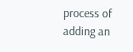process of adding an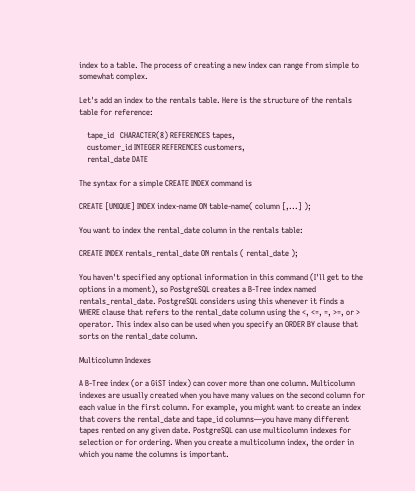index to a table. The process of creating a new index can range from simple to somewhat complex.

Let's add an index to the rentals table. Here is the structure of the rentals table for reference:

    tape_id   CHARACTER(8) REFERENCES tapes,
    customer_id INTEGER REFERENCES customers,
    rental_date DATE

The syntax for a simple CREATE INDEX command is

CREATE [UNIQUE] INDEX index-name ON table-name( column [,...] );

You want to index the rental_date column in the rentals table:

CREATE INDEX rentals_rental_date ON rentals ( rental_date );

You haven't specified any optional information in this command (I'll get to the options in a moment), so PostgreSQL creates a B-Tree index named rentals_rental_date. PostgreSQL considers using this whenever it finds a WHERE clause that refers to the rental_date column using the <, <=, =, >=, or > operator. This index also can be used when you specify an ORDER BY clause that sorts on the rental_date column.

Multicolumn Indexes

A B-Tree index (or a GiST index) can cover more than one column. Multicolumn indexes are usually created when you have many values on the second column for each value in the first column. For example, you might want to create an index that covers the rental_date and tape_id columns—you have many different tapes rented on any given date. PostgreSQL can use multicolumn indexes for selection or for ordering. When you create a multicolumn index, the order in which you name the columns is important.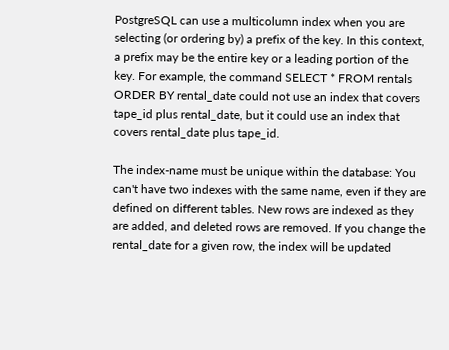PostgreSQL can use a multicolumn index when you are selecting (or ordering by) a prefix of the key. In this context, a prefix may be the entire key or a leading portion of the key. For example, the command SELECT * FROM rentals ORDER BY rental_date could not use an index that covers tape_id plus rental_date, but it could use an index that covers rental_date plus tape_id.

The index-name must be unique within the database: You can't have two indexes with the same name, even if they are defined on different tables. New rows are indexed as they are added, and deleted rows are removed. If you change the rental_date for a given row, the index will be updated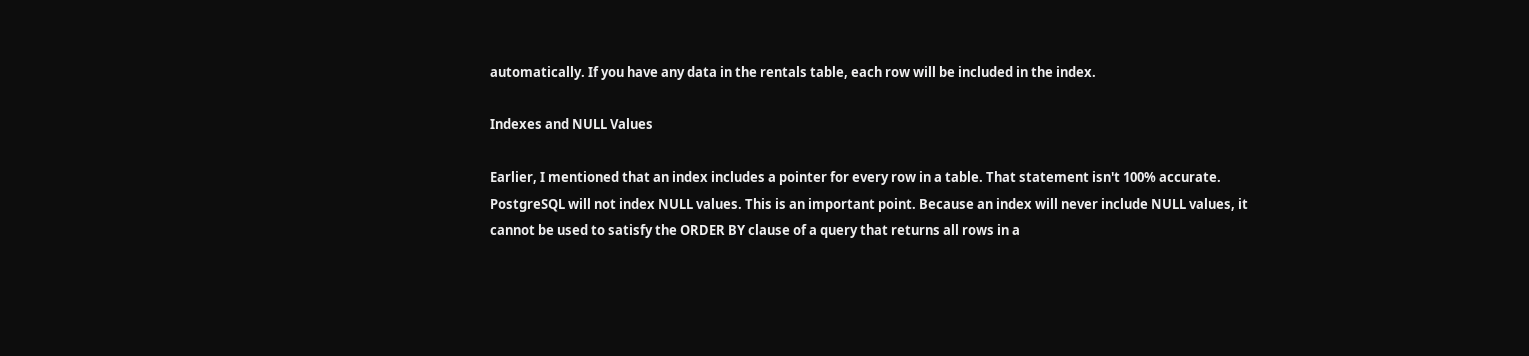automatically. If you have any data in the rentals table, each row will be included in the index.

Indexes and NULL Values

Earlier, I mentioned that an index includes a pointer for every row in a table. That statement isn't 100% accurate. PostgreSQL will not index NULL values. This is an important point. Because an index will never include NULL values, it cannot be used to satisfy the ORDER BY clause of a query that returns all rows in a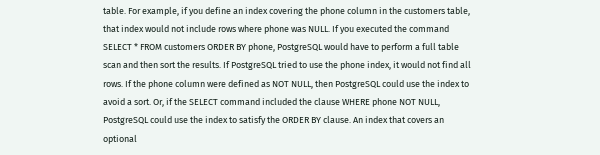table. For example, if you define an index covering the phone column in the customers table, that index would not include rows where phone was NULL. If you executed the command SELECT * FROM customers ORDER BY phone, PostgreSQL would have to perform a full table scan and then sort the results. If PostgreSQL tried to use the phone index, it would not find all rows. If the phone column were defined as NOT NULL, then PostgreSQL could use the index to avoid a sort. Or, if the SELECT command included the clause WHERE phone NOT NULL, PostgreSQL could use the index to satisfy the ORDER BY clause. An index that covers an optional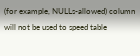(for example, NULLs-allowed) column will not be used to speed table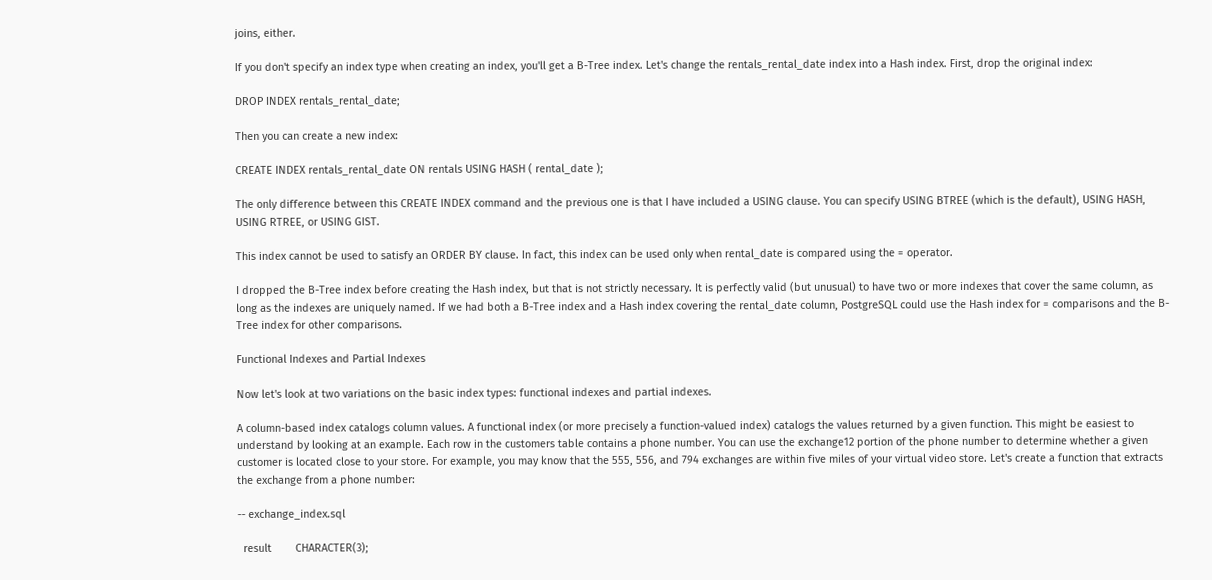joins, either.

If you don't specify an index type when creating an index, you'll get a B-Tree index. Let's change the rentals_rental_date index into a Hash index. First, drop the original index:

DROP INDEX rentals_rental_date;

Then you can create a new index:

CREATE INDEX rentals_rental_date ON rentals USING HASH ( rental_date );

The only difference between this CREATE INDEX command and the previous one is that I have included a USING clause. You can specify USING BTREE (which is the default), USING HASH, USING RTREE, or USING GIST.

This index cannot be used to satisfy an ORDER BY clause. In fact, this index can be used only when rental_date is compared using the = operator.

I dropped the B-Tree index before creating the Hash index, but that is not strictly necessary. It is perfectly valid (but unusual) to have two or more indexes that cover the same column, as long as the indexes are uniquely named. If we had both a B-Tree index and a Hash index covering the rental_date column, PostgreSQL could use the Hash index for = comparisons and the B-Tree index for other comparisons.

Functional Indexes and Partial Indexes

Now let's look at two variations on the basic index types: functional indexes and partial indexes.

A column-based index catalogs column values. A functional index (or more precisely a function-valued index) catalogs the values returned by a given function. This might be easiest to understand by looking at an example. Each row in the customers table contains a phone number. You can use the exchange12 portion of the phone number to determine whether a given customer is located close to your store. For example, you may know that the 555, 556, and 794 exchanges are within five miles of your virtual video store. Let's create a function that extracts the exchange from a phone number:

-- exchange_index.sql

  result        CHARACTER(3);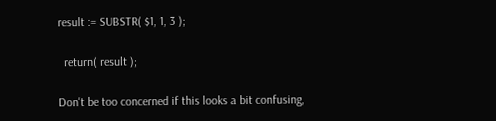result := SUBSTR( $1, 1, 3 );

  return( result );

Don't be too concerned if this looks a bit confusing,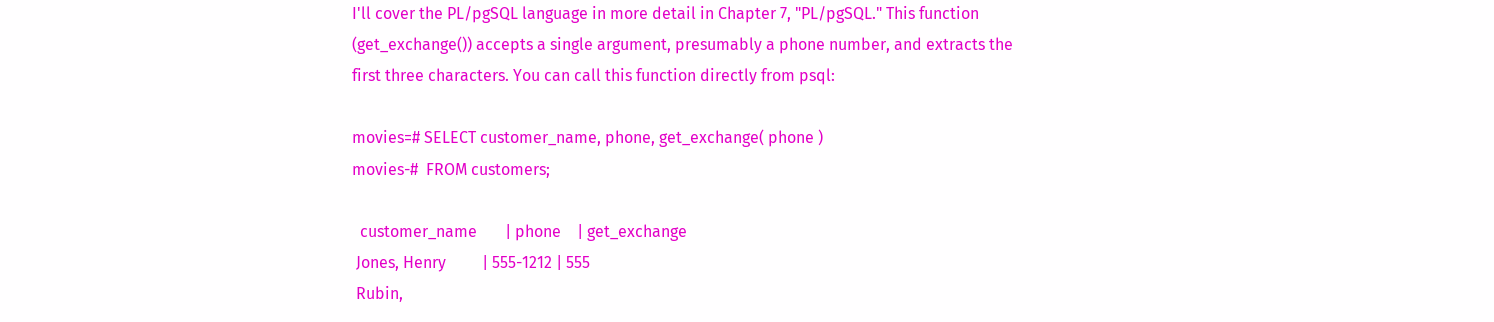I'll cover the PL/pgSQL language in more detail in Chapter 7, "PL/pgSQL." This function (get_exchange()) accepts a single argument, presumably a phone number, and extracts the first three characters. You can call this function directly from psql:

movies=# SELECT customer_name, phone, get_exchange( phone )
movies-#  FROM customers;

  customer_name       | phone    | get_exchange
 Jones, Henry         | 555-1212 | 555
 Rubin,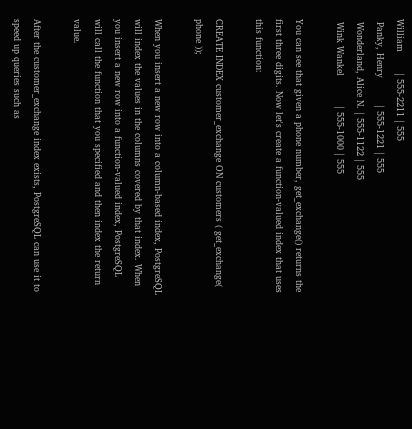William       | 555-2211 | 555
 Panky, Henry         | 555-1221 | 555
 Wonderland, Alice N. | 555-1122 | 555
 Wink Wankel          | 555-1000 | 555

You can see that given a phone number, get_exchange() returns the first three digits. Now let's create a function-valued index that uses this function:

CREATE INDEX customer_exchange ON customers ( get_exchange( phone ));

When you insert a new row into a column-based index, PostgreSQL will index the values in the columns covered by that index. When you insert a new row into a function-valued index, PostgreSQL will call the function that you specified and then index the return value.

After the customer_exchange index exists, PostgreSQL can use it to speed up queries such as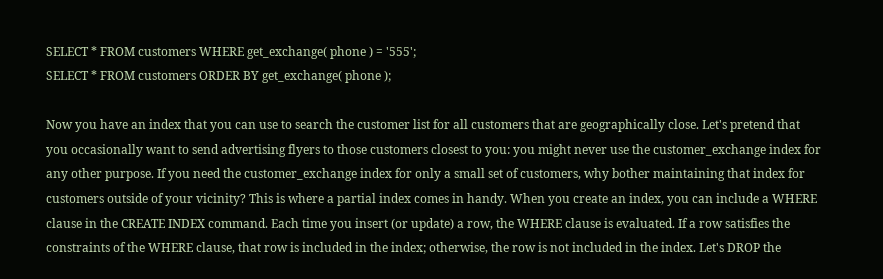SELECT * FROM customers WHERE get_exchange( phone ) = '555';
SELECT * FROM customers ORDER BY get_exchange( phone );

Now you have an index that you can use to search the customer list for all customers that are geographically close. Let's pretend that you occasionally want to send advertising flyers to those customers closest to you: you might never use the customer_exchange index for any other purpose. If you need the customer_exchange index for only a small set of customers, why bother maintaining that index for customers outside of your vicinity? This is where a partial index comes in handy. When you create an index, you can include a WHERE clause in the CREATE INDEX command. Each time you insert (or update) a row, the WHERE clause is evaluated. If a row satisfies the constraints of the WHERE clause, that row is included in the index; otherwise, the row is not included in the index. Let's DROP the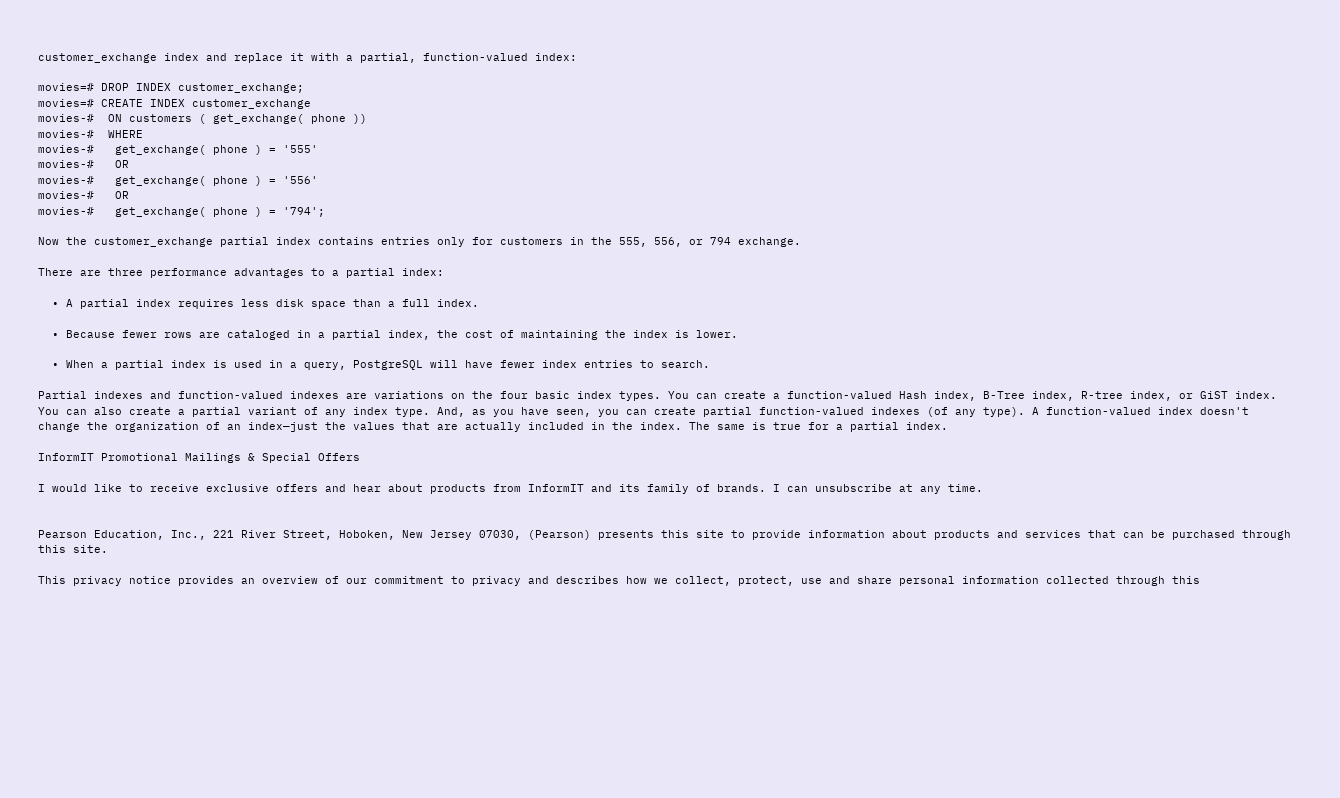customer_exchange index and replace it with a partial, function-valued index:

movies=# DROP INDEX customer_exchange;
movies=# CREATE INDEX customer_exchange
movies-#  ON customers ( get_exchange( phone ))
movies-#  WHERE
movies-#   get_exchange( phone ) = '555'
movies-#   OR
movies-#   get_exchange( phone ) = '556'
movies-#   OR
movies-#   get_exchange( phone ) = '794';

Now the customer_exchange partial index contains entries only for customers in the 555, 556, or 794 exchange.

There are three performance advantages to a partial index:

  • A partial index requires less disk space than a full index.

  • Because fewer rows are cataloged in a partial index, the cost of maintaining the index is lower.

  • When a partial index is used in a query, PostgreSQL will have fewer index entries to search.

Partial indexes and function-valued indexes are variations on the four basic index types. You can create a function-valued Hash index, B-Tree index, R-tree index, or GiST index. You can also create a partial variant of any index type. And, as you have seen, you can create partial function-valued indexes (of any type). A function-valued index doesn't change the organization of an index—just the values that are actually included in the index. The same is true for a partial index.

InformIT Promotional Mailings & Special Offers

I would like to receive exclusive offers and hear about products from InformIT and its family of brands. I can unsubscribe at any time.


Pearson Education, Inc., 221 River Street, Hoboken, New Jersey 07030, (Pearson) presents this site to provide information about products and services that can be purchased through this site.

This privacy notice provides an overview of our commitment to privacy and describes how we collect, protect, use and share personal information collected through this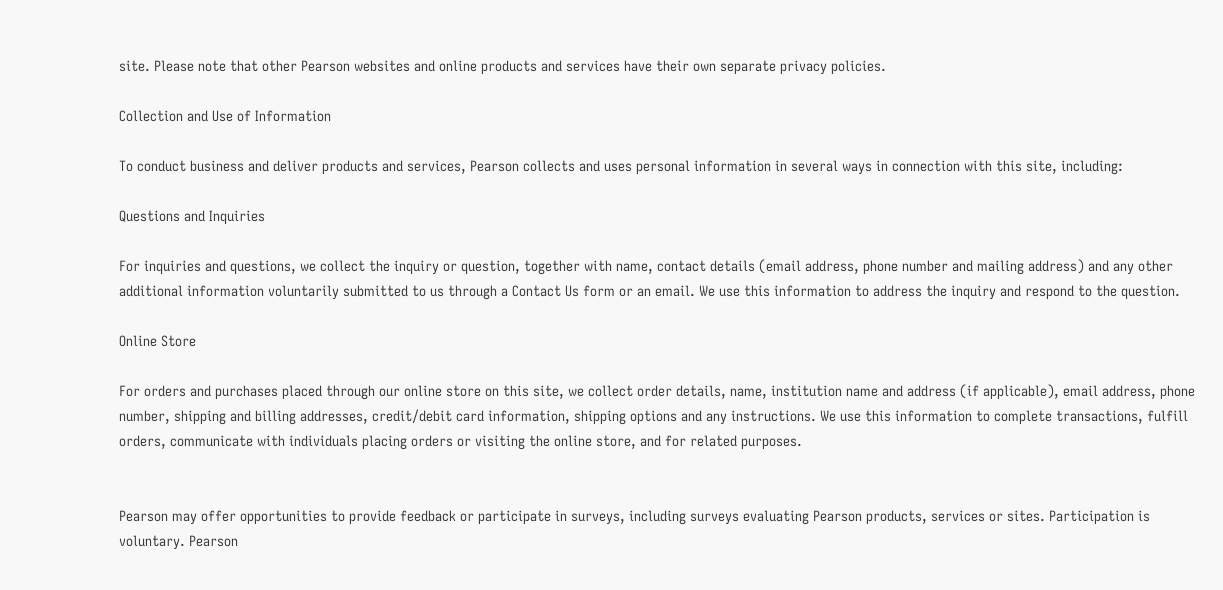site. Please note that other Pearson websites and online products and services have their own separate privacy policies.

Collection and Use of Information

To conduct business and deliver products and services, Pearson collects and uses personal information in several ways in connection with this site, including:

Questions and Inquiries

For inquiries and questions, we collect the inquiry or question, together with name, contact details (email address, phone number and mailing address) and any other additional information voluntarily submitted to us through a Contact Us form or an email. We use this information to address the inquiry and respond to the question.

Online Store

For orders and purchases placed through our online store on this site, we collect order details, name, institution name and address (if applicable), email address, phone number, shipping and billing addresses, credit/debit card information, shipping options and any instructions. We use this information to complete transactions, fulfill orders, communicate with individuals placing orders or visiting the online store, and for related purposes.


Pearson may offer opportunities to provide feedback or participate in surveys, including surveys evaluating Pearson products, services or sites. Participation is voluntary. Pearson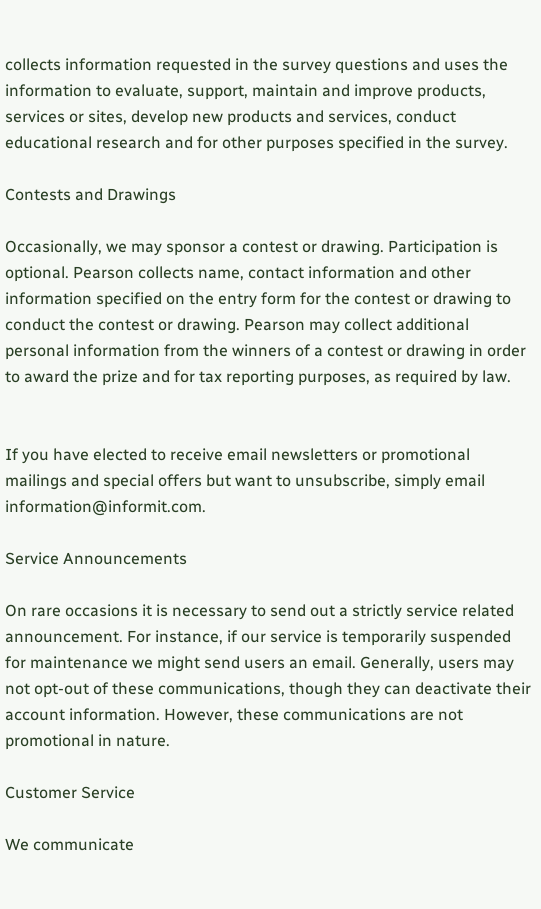collects information requested in the survey questions and uses the information to evaluate, support, maintain and improve products, services or sites, develop new products and services, conduct educational research and for other purposes specified in the survey.

Contests and Drawings

Occasionally, we may sponsor a contest or drawing. Participation is optional. Pearson collects name, contact information and other information specified on the entry form for the contest or drawing to conduct the contest or drawing. Pearson may collect additional personal information from the winners of a contest or drawing in order to award the prize and for tax reporting purposes, as required by law.


If you have elected to receive email newsletters or promotional mailings and special offers but want to unsubscribe, simply email information@informit.com.

Service Announcements

On rare occasions it is necessary to send out a strictly service related announcement. For instance, if our service is temporarily suspended for maintenance we might send users an email. Generally, users may not opt-out of these communications, though they can deactivate their account information. However, these communications are not promotional in nature.

Customer Service

We communicate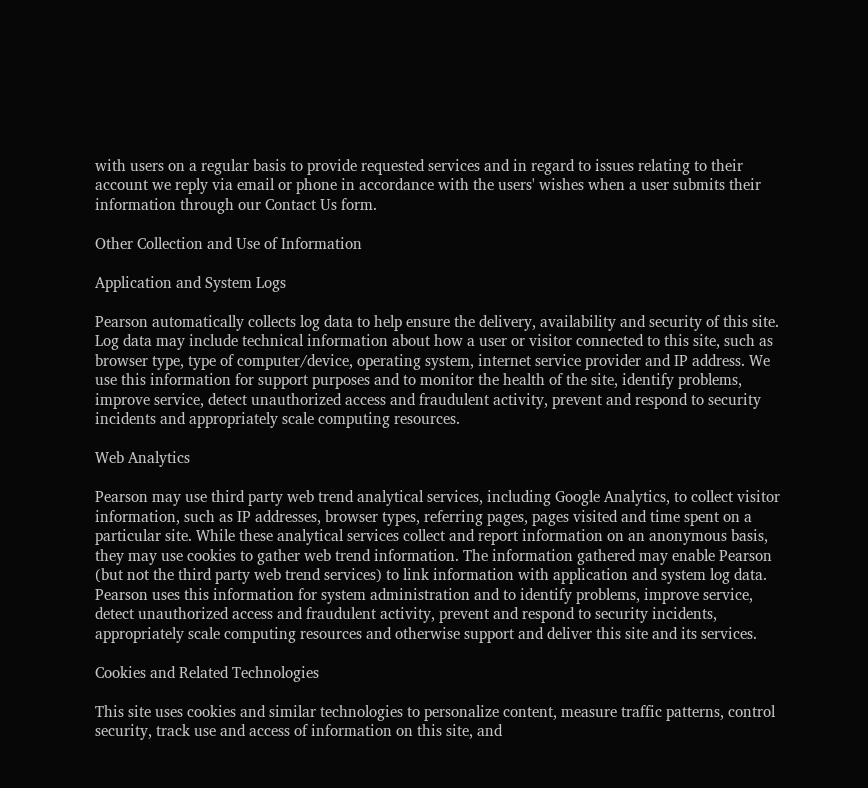with users on a regular basis to provide requested services and in regard to issues relating to their account we reply via email or phone in accordance with the users' wishes when a user submits their information through our Contact Us form.

Other Collection and Use of Information

Application and System Logs

Pearson automatically collects log data to help ensure the delivery, availability and security of this site. Log data may include technical information about how a user or visitor connected to this site, such as browser type, type of computer/device, operating system, internet service provider and IP address. We use this information for support purposes and to monitor the health of the site, identify problems, improve service, detect unauthorized access and fraudulent activity, prevent and respond to security incidents and appropriately scale computing resources.

Web Analytics

Pearson may use third party web trend analytical services, including Google Analytics, to collect visitor information, such as IP addresses, browser types, referring pages, pages visited and time spent on a particular site. While these analytical services collect and report information on an anonymous basis, they may use cookies to gather web trend information. The information gathered may enable Pearson (but not the third party web trend services) to link information with application and system log data. Pearson uses this information for system administration and to identify problems, improve service, detect unauthorized access and fraudulent activity, prevent and respond to security incidents, appropriately scale computing resources and otherwise support and deliver this site and its services.

Cookies and Related Technologies

This site uses cookies and similar technologies to personalize content, measure traffic patterns, control security, track use and access of information on this site, and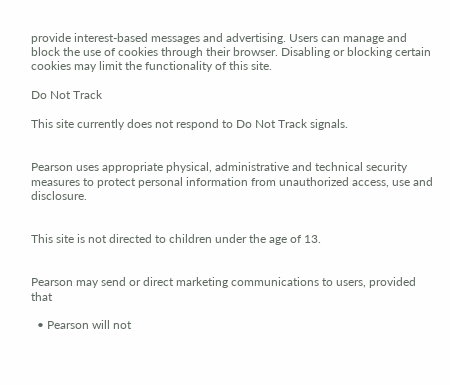provide interest-based messages and advertising. Users can manage and block the use of cookies through their browser. Disabling or blocking certain cookies may limit the functionality of this site.

Do Not Track

This site currently does not respond to Do Not Track signals.


Pearson uses appropriate physical, administrative and technical security measures to protect personal information from unauthorized access, use and disclosure.


This site is not directed to children under the age of 13.


Pearson may send or direct marketing communications to users, provided that

  • Pearson will not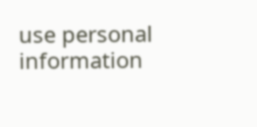use personal information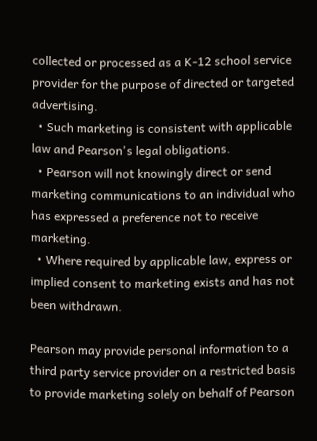collected or processed as a K-12 school service provider for the purpose of directed or targeted advertising.
  • Such marketing is consistent with applicable law and Pearson's legal obligations.
  • Pearson will not knowingly direct or send marketing communications to an individual who has expressed a preference not to receive marketing.
  • Where required by applicable law, express or implied consent to marketing exists and has not been withdrawn.

Pearson may provide personal information to a third party service provider on a restricted basis to provide marketing solely on behalf of Pearson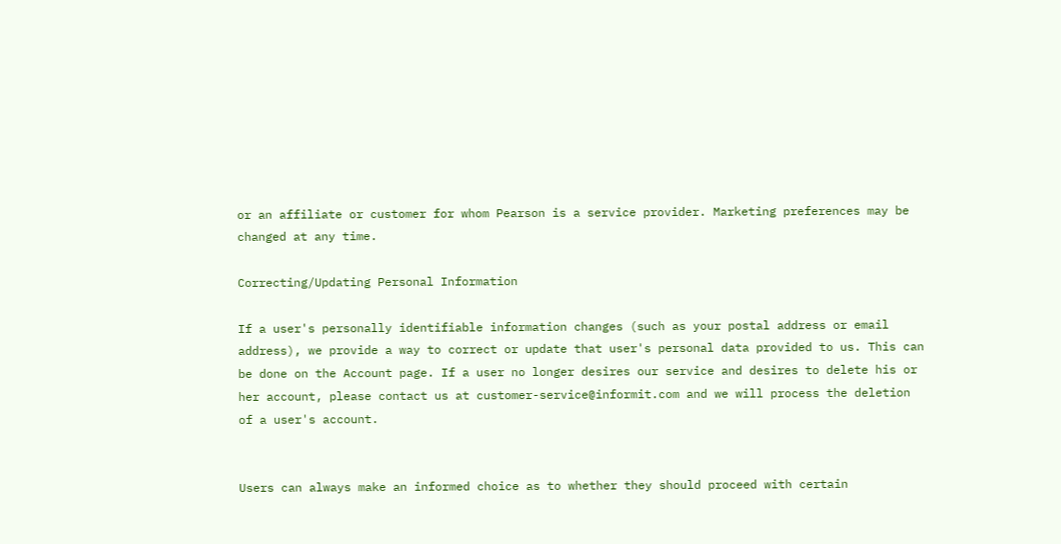or an affiliate or customer for whom Pearson is a service provider. Marketing preferences may be changed at any time.

Correcting/Updating Personal Information

If a user's personally identifiable information changes (such as your postal address or email address), we provide a way to correct or update that user's personal data provided to us. This can be done on the Account page. If a user no longer desires our service and desires to delete his or her account, please contact us at customer-service@informit.com and we will process the deletion of a user's account.


Users can always make an informed choice as to whether they should proceed with certain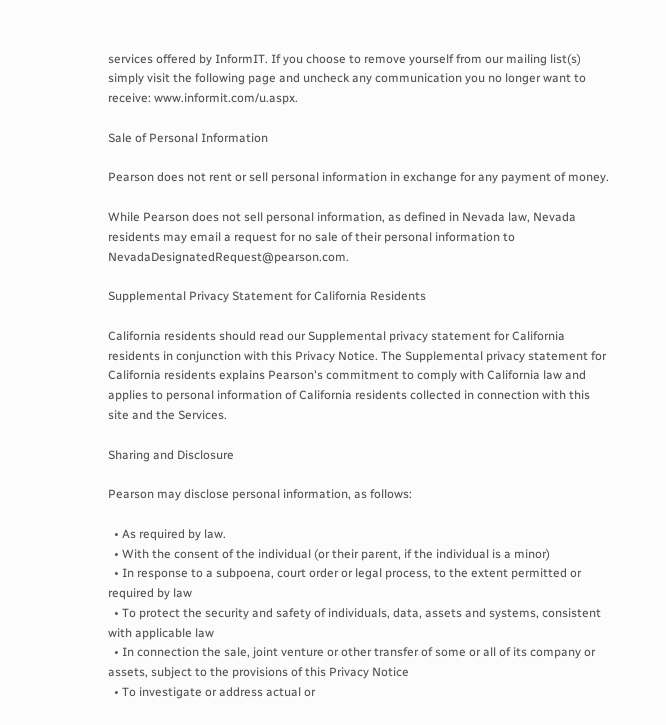services offered by InformIT. If you choose to remove yourself from our mailing list(s) simply visit the following page and uncheck any communication you no longer want to receive: www.informit.com/u.aspx.

Sale of Personal Information

Pearson does not rent or sell personal information in exchange for any payment of money.

While Pearson does not sell personal information, as defined in Nevada law, Nevada residents may email a request for no sale of their personal information to NevadaDesignatedRequest@pearson.com.

Supplemental Privacy Statement for California Residents

California residents should read our Supplemental privacy statement for California residents in conjunction with this Privacy Notice. The Supplemental privacy statement for California residents explains Pearson's commitment to comply with California law and applies to personal information of California residents collected in connection with this site and the Services.

Sharing and Disclosure

Pearson may disclose personal information, as follows:

  • As required by law.
  • With the consent of the individual (or their parent, if the individual is a minor)
  • In response to a subpoena, court order or legal process, to the extent permitted or required by law
  • To protect the security and safety of individuals, data, assets and systems, consistent with applicable law
  • In connection the sale, joint venture or other transfer of some or all of its company or assets, subject to the provisions of this Privacy Notice
  • To investigate or address actual or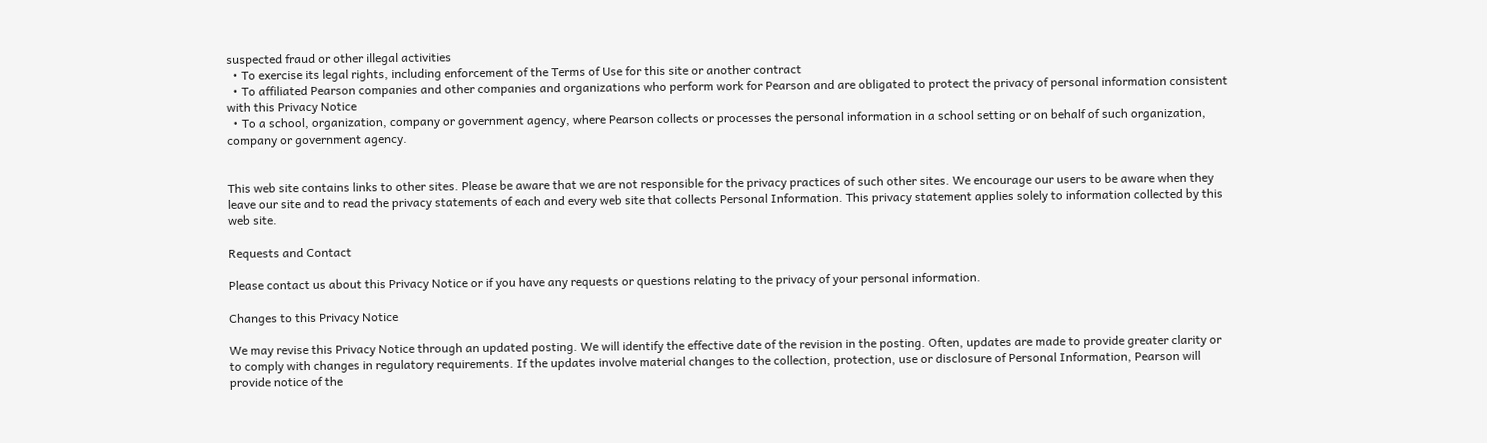suspected fraud or other illegal activities
  • To exercise its legal rights, including enforcement of the Terms of Use for this site or another contract
  • To affiliated Pearson companies and other companies and organizations who perform work for Pearson and are obligated to protect the privacy of personal information consistent with this Privacy Notice
  • To a school, organization, company or government agency, where Pearson collects or processes the personal information in a school setting or on behalf of such organization, company or government agency.


This web site contains links to other sites. Please be aware that we are not responsible for the privacy practices of such other sites. We encourage our users to be aware when they leave our site and to read the privacy statements of each and every web site that collects Personal Information. This privacy statement applies solely to information collected by this web site.

Requests and Contact

Please contact us about this Privacy Notice or if you have any requests or questions relating to the privacy of your personal information.

Changes to this Privacy Notice

We may revise this Privacy Notice through an updated posting. We will identify the effective date of the revision in the posting. Often, updates are made to provide greater clarity or to comply with changes in regulatory requirements. If the updates involve material changes to the collection, protection, use or disclosure of Personal Information, Pearson will provide notice of the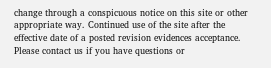change through a conspicuous notice on this site or other appropriate way. Continued use of the site after the effective date of a posted revision evidences acceptance. Please contact us if you have questions or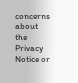concerns about the Privacy Notice or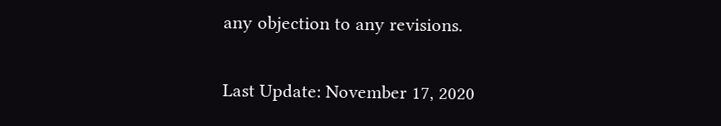any objection to any revisions.

Last Update: November 17, 2020